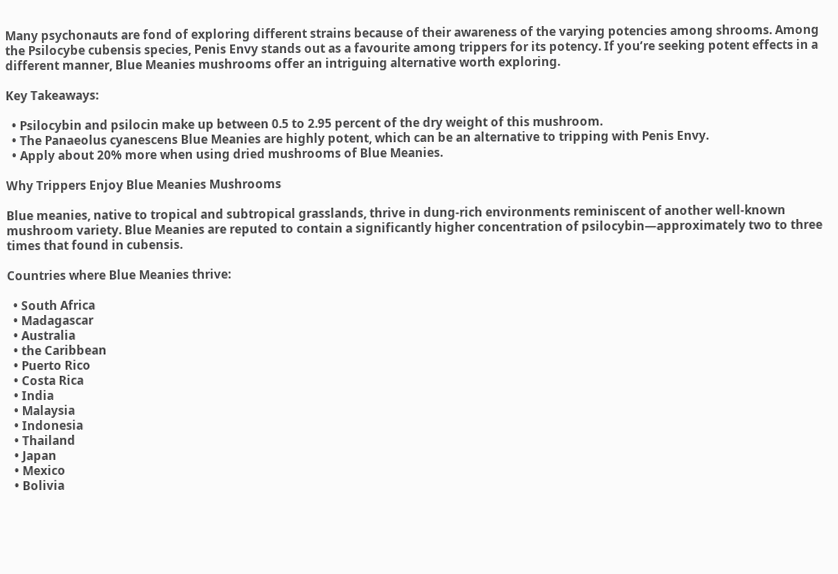Many psychonauts are fond of exploring different strains because of their awareness of the varying potencies among shrooms. Among the Psilocybe cubensis species, Penis Envy stands out as a favourite among trippers for its potency. If you’re seeking potent effects in a different manner, Blue Meanies mushrooms offer an intriguing alternative worth exploring.

Key Takeaways:

  • Psilocybin and psilocin make up between 0.5 to 2.95 percent of the dry weight of this mushroom.
  • The Panaeolus cyanescens Blue Meanies are highly potent, which can be an alternative to tripping with Penis Envy.
  • Apply about 20% more when using dried mushrooms of Blue Meanies.

Why Trippers Enjoy Blue Meanies Mushrooms

Blue meanies, native to tropical and subtropical grasslands, thrive in dung-rich environments reminiscent of another well-known mushroom variety. Blue Meanies are reputed to contain a significantly higher concentration of psilocybin—approximately two to three times that found in cubensis.

Countries where Blue Meanies thrive:

  • South Africa
  • Madagascar
  • Australia
  • the Caribbean
  • Puerto Rico
  • Costa Rica
  • India
  • Malaysia
  • Indonesia
  • Thailand
  • Japan
  • Mexico
  • Bolivia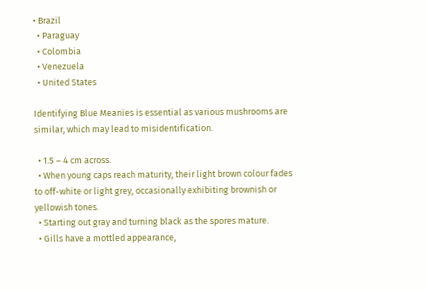• Brazil
  • Paraguay
  • Colombia
  • Venezuela
  • United States

Identifying Blue Meanies is essential as various mushrooms are similar, which may lead to misidentification.

  • 1.5 – 4 cm across.
  • When young caps reach maturity, their light brown colour fades to off-white or light grey, occasionally exhibiting brownish or yellowish tones.
  • Starting out gray and turning black as the spores mature.
  • Gills have a mottled appearance,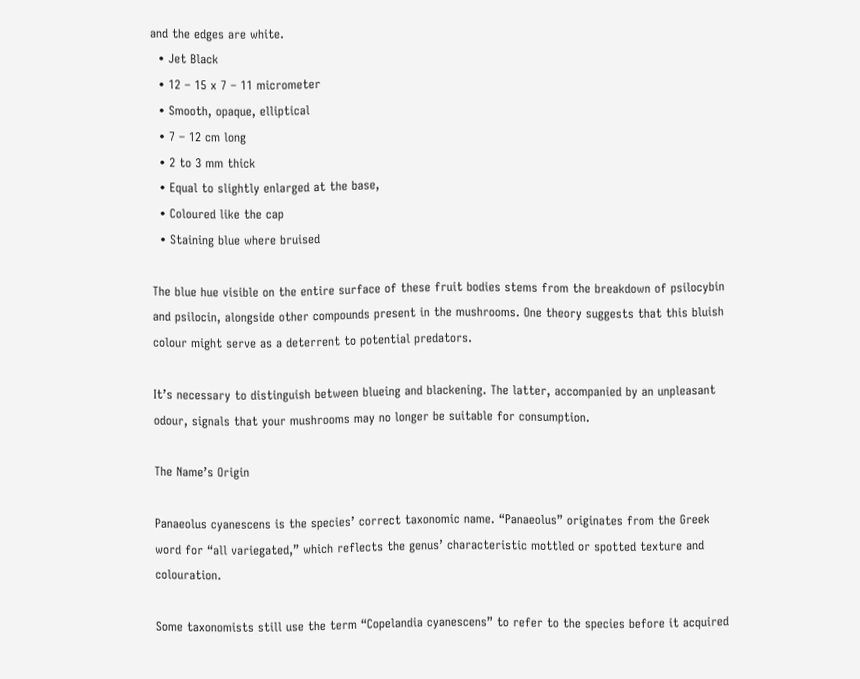and the edges are white.
  • Jet Black
  • 12 – 15 x 7 – 11 micrometer
  • Smooth, opaque, elliptical
  • 7 – 12 cm long
  • 2 to 3 mm thick
  • Equal to slightly enlarged at the base,
  • Coloured like the cap
  • Staining blue where bruised

The blue hue visible on the entire surface of these fruit bodies stems from the breakdown of psilocybin and psilocin, alongside other compounds present in the mushrooms. One theory suggests that this bluish colour might serve as a deterrent to potential predators.

It’s necessary to distinguish between blueing and blackening. The latter, accompanied by an unpleasant odour, signals that your mushrooms may no longer be suitable for consumption.

The Name’s Origin

Panaeolus cyanescens is the species’ correct taxonomic name. “Panaeolus” originates from the Greek word for “all variegated,” which reflects the genus’ characteristic mottled or spotted texture and colouration.

Some taxonomists still use the term “Copelandia cyanescens” to refer to the species before it acquired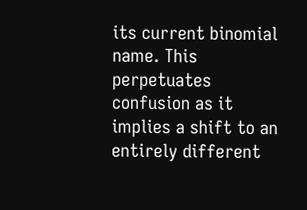its current binomial name. This perpetuates confusion as it implies a shift to an entirely different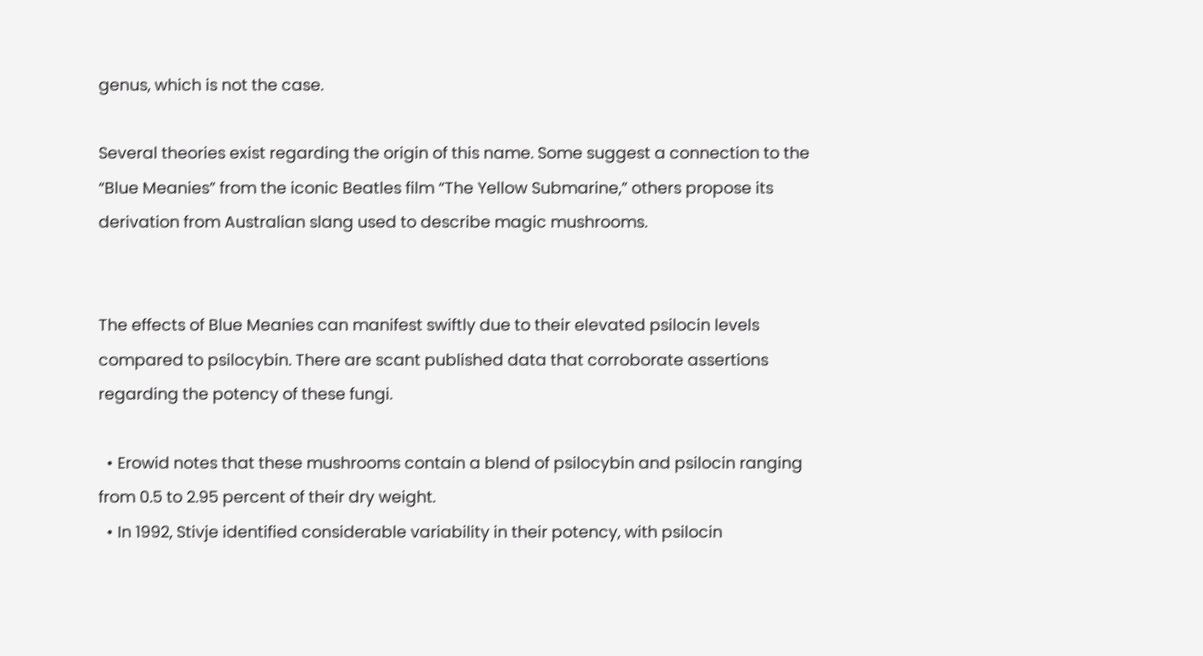genus, which is not the case.

Several theories exist regarding the origin of this name. Some suggest a connection to the “Blue Meanies” from the iconic Beatles film “The Yellow Submarine,” others propose its derivation from Australian slang used to describe magic mushrooms.


The effects of Blue Meanies can manifest swiftly due to their elevated psilocin levels compared to psilocybin. There are scant published data that corroborate assertions regarding the potency of these fungi.

  • Erowid notes that these mushrooms contain a blend of psilocybin and psilocin ranging from 0.5 to 2.95 percent of their dry weight.
  • In 1992, Stivje identified considerable variability in their potency, with psilocin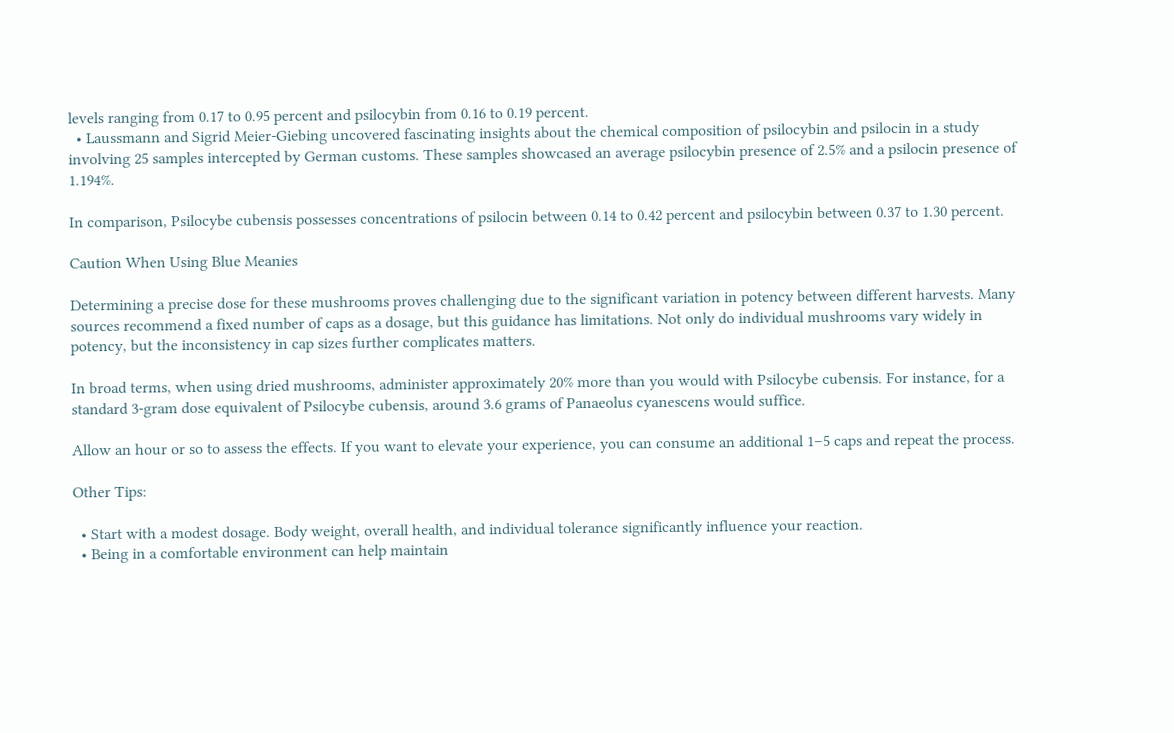levels ranging from 0.17 to 0.95 percent and psilocybin from 0.16 to 0.19 percent.
  • Laussmann and Sigrid Meier-Giebing uncovered fascinating insights about the chemical composition of psilocybin and psilocin in a study involving 25 samples intercepted by German customs. These samples showcased an average psilocybin presence of 2.5% and a psilocin presence of 1.194%.

In comparison, Psilocybe cubensis possesses concentrations of psilocin between 0.14 to 0.42 percent and psilocybin between 0.37 to 1.30 percent.

Caution When Using Blue Meanies

Determining a precise dose for these mushrooms proves challenging due to the significant variation in potency between different harvests. Many sources recommend a fixed number of caps as a dosage, but this guidance has limitations. Not only do individual mushrooms vary widely in potency, but the inconsistency in cap sizes further complicates matters.

In broad terms, when using dried mushrooms, administer approximately 20% more than you would with Psilocybe cubensis. For instance, for a standard 3-gram dose equivalent of Psilocybe cubensis, around 3.6 grams of Panaeolus cyanescens would suffice.

Allow an hour or so to assess the effects. If you want to elevate your experience, you can consume an additional 1–5 caps and repeat the process.

Other Tips:

  • Start with a modest dosage. Body weight, overall health, and individual tolerance significantly influence your reaction.
  • Being in a comfortable environment can help maintain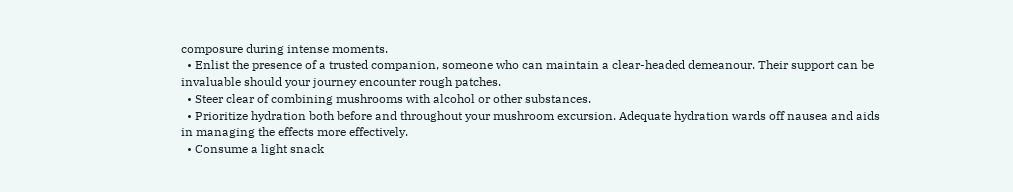composure during intense moments.
  • Enlist the presence of a trusted companion, someone who can maintain a clear-headed demeanour. Their support can be invaluable should your journey encounter rough patches.
  • Steer clear of combining mushrooms with alcohol or other substances.
  • Prioritize hydration both before and throughout your mushroom excursion. Adequate hydration wards off nausea and aids in managing the effects more effectively.
  • Consume a light snack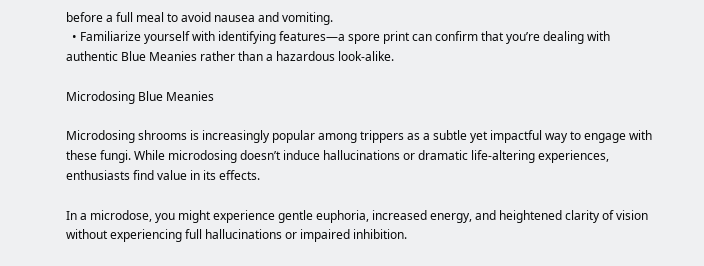before a full meal to avoid nausea and vomiting.
  • Familiarize yourself with identifying features—a spore print can confirm that you’re dealing with authentic Blue Meanies rather than a hazardous look-alike.

Microdosing Blue Meanies

Microdosing shrooms is increasingly popular among trippers as a subtle yet impactful way to engage with these fungi. While microdosing doesn’t induce hallucinations or dramatic life-altering experiences, enthusiasts find value in its effects.

In a microdose, you might experience gentle euphoria, increased energy, and heightened clarity of vision without experiencing full hallucinations or impaired inhibition.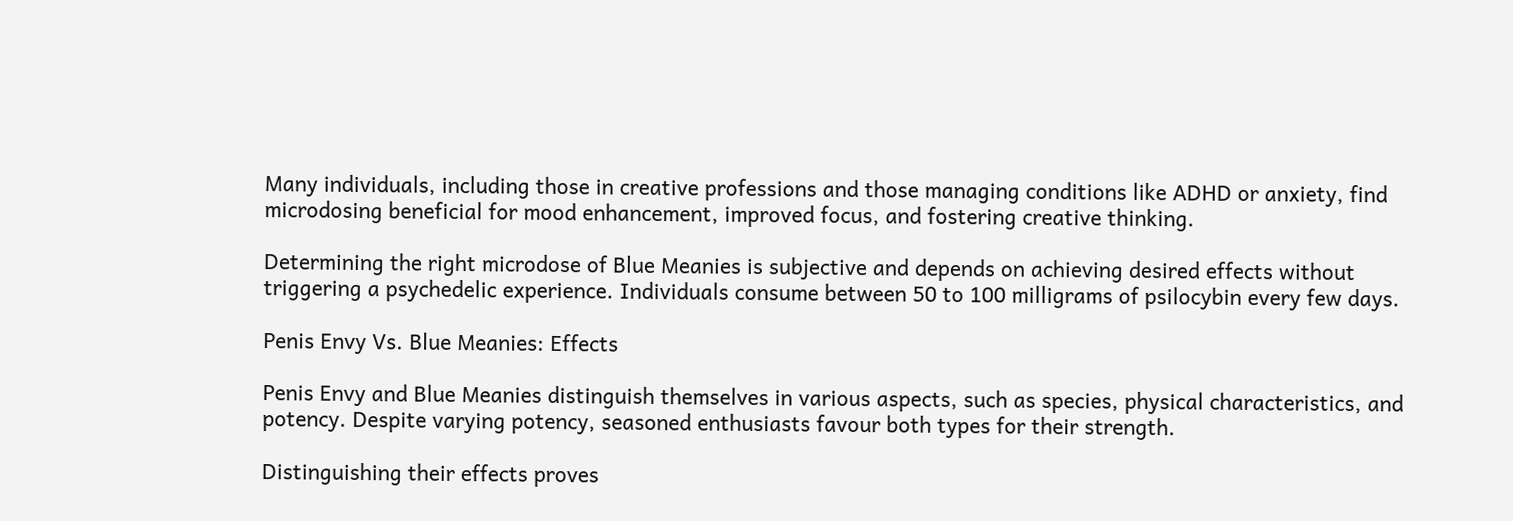Many individuals, including those in creative professions and those managing conditions like ADHD or anxiety, find microdosing beneficial for mood enhancement, improved focus, and fostering creative thinking.

Determining the right microdose of Blue Meanies is subjective and depends on achieving desired effects without triggering a psychedelic experience. Individuals consume between 50 to 100 milligrams of psilocybin every few days.

Penis Envy Vs. Blue Meanies: Effects

Penis Envy and Blue Meanies distinguish themselves in various aspects, such as species, physical characteristics, and potency. Despite varying potency, seasoned enthusiasts favour both types for their strength.

Distinguishing their effects proves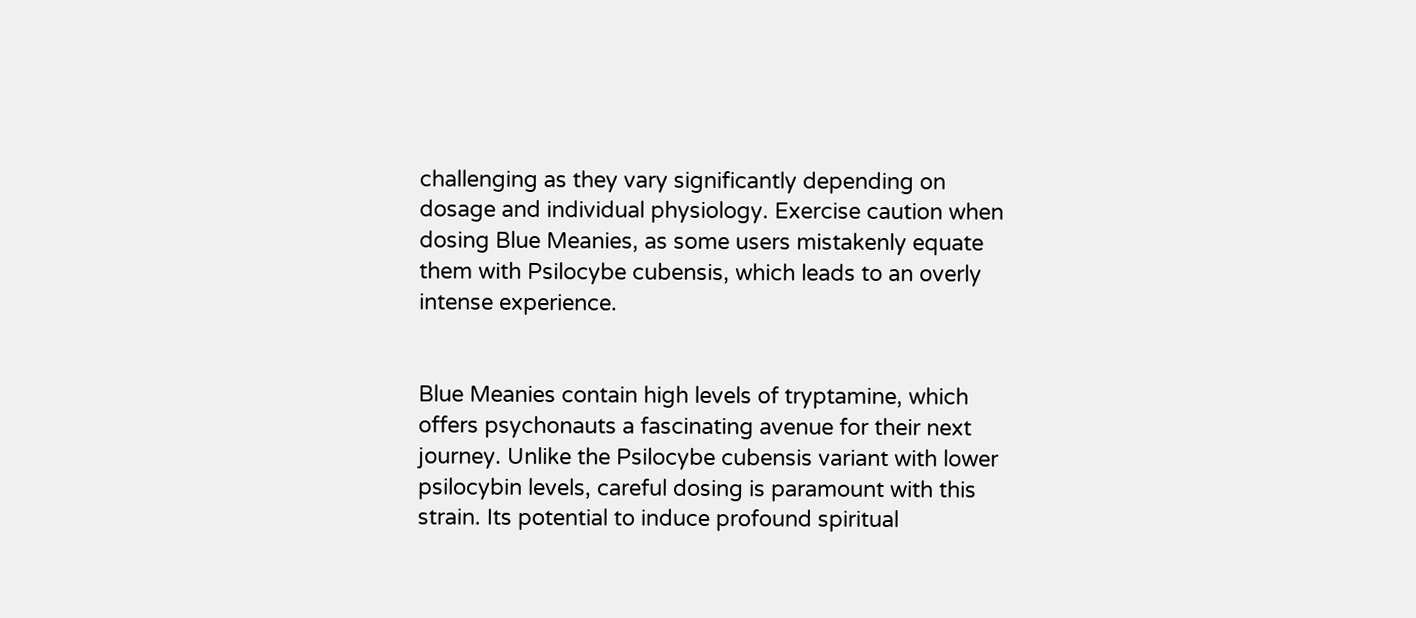challenging as they vary significantly depending on dosage and individual physiology. Exercise caution when dosing Blue Meanies, as some users mistakenly equate them with Psilocybe cubensis, which leads to an overly intense experience.


Blue Meanies contain high levels of tryptamine, which offers psychonauts a fascinating avenue for their next journey. Unlike the Psilocybe cubensis variant with lower psilocybin levels, careful dosing is paramount with this strain. Its potential to induce profound spiritual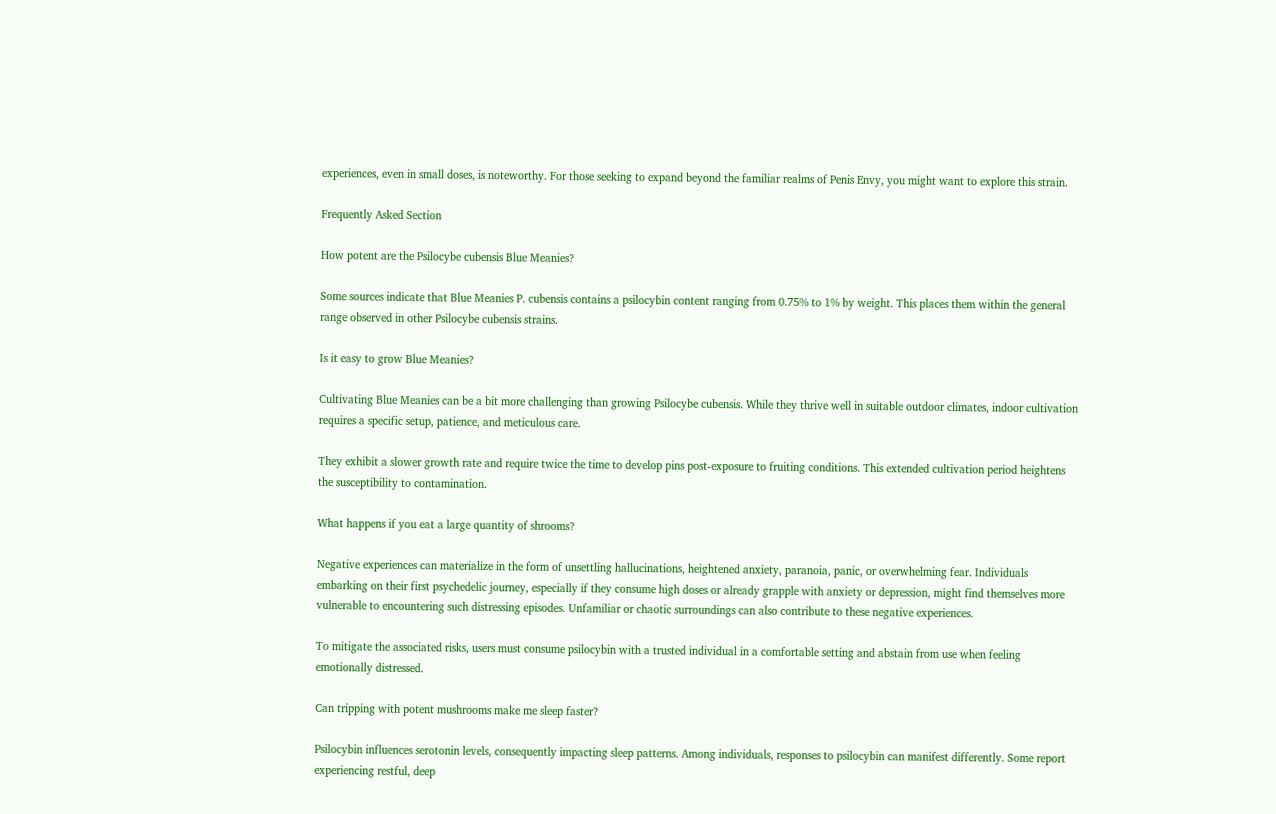experiences, even in small doses, is noteworthy. For those seeking to expand beyond the familiar realms of Penis Envy, you might want to explore this strain.

Frequently Asked Section

How potent are the Psilocybe cubensis Blue Meanies?

Some sources indicate that Blue Meanies P. cubensis contains a psilocybin content ranging from 0.75% to 1% by weight. This places them within the general range observed in other Psilocybe cubensis strains.

Is it easy to grow Blue Meanies?

Cultivating Blue Meanies can be a bit more challenging than growing Psilocybe cubensis. While they thrive well in suitable outdoor climates, indoor cultivation requires a specific setup, patience, and meticulous care.

They exhibit a slower growth rate and require twice the time to develop pins post-exposure to fruiting conditions. This extended cultivation period heightens the susceptibility to contamination.

What happens if you eat a large quantity of shrooms?

Negative experiences can materialize in the form of unsettling hallucinations, heightened anxiety, paranoia, panic, or overwhelming fear. Individuals embarking on their first psychedelic journey, especially if they consume high doses or already grapple with anxiety or depression, might find themselves more vulnerable to encountering such distressing episodes. Unfamiliar or chaotic surroundings can also contribute to these negative experiences.

To mitigate the associated risks, users must consume psilocybin with a trusted individual in a comfortable setting and abstain from use when feeling emotionally distressed.

Can tripping with potent mushrooms make me sleep faster?

Psilocybin influences serotonin levels, consequently impacting sleep patterns. Among individuals, responses to psilocybin can manifest differently. Some report experiencing restful, deep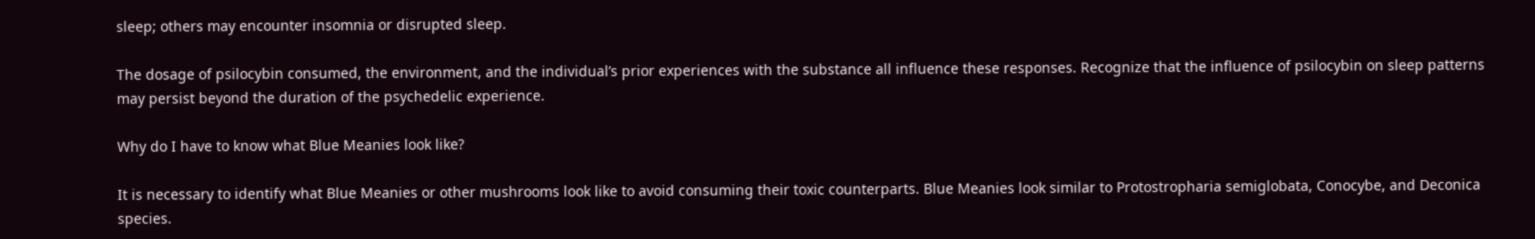sleep; others may encounter insomnia or disrupted sleep.

The dosage of psilocybin consumed, the environment, and the individual’s prior experiences with the substance all influence these responses. Recognize that the influence of psilocybin on sleep patterns may persist beyond the duration of the psychedelic experience.

Why do I have to know what Blue Meanies look like?

It is necessary to identify what Blue Meanies or other mushrooms look like to avoid consuming their toxic counterparts. Blue Meanies look similar to Protostropharia semiglobata, Conocybe, and Deconica species.